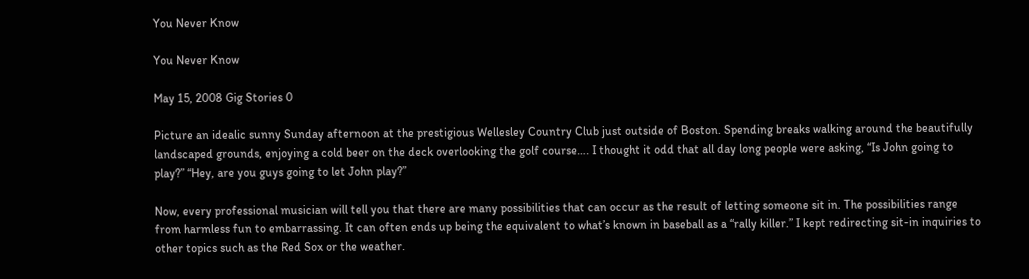You Never Know

You Never Know

May 15, 2008 Gig Stories 0

Picture an idealic sunny Sunday afternoon at the prestigious Wellesley Country Club just outside of Boston. Spending breaks walking around the beautifully landscaped grounds, enjoying a cold beer on the deck overlooking the golf course…. I thought it odd that all day long people were asking, “Is John going to play?” “Hey, are you guys going to let John play?”

Now, every professional musician will tell you that there are many possibilities that can occur as the result of letting someone sit in. The possibilities range from harmless fun to embarrassing. It can often ends up being the equivalent to what’s known in baseball as a “rally killer.” I kept redirecting sit-in inquiries to other topics such as the Red Sox or the weather.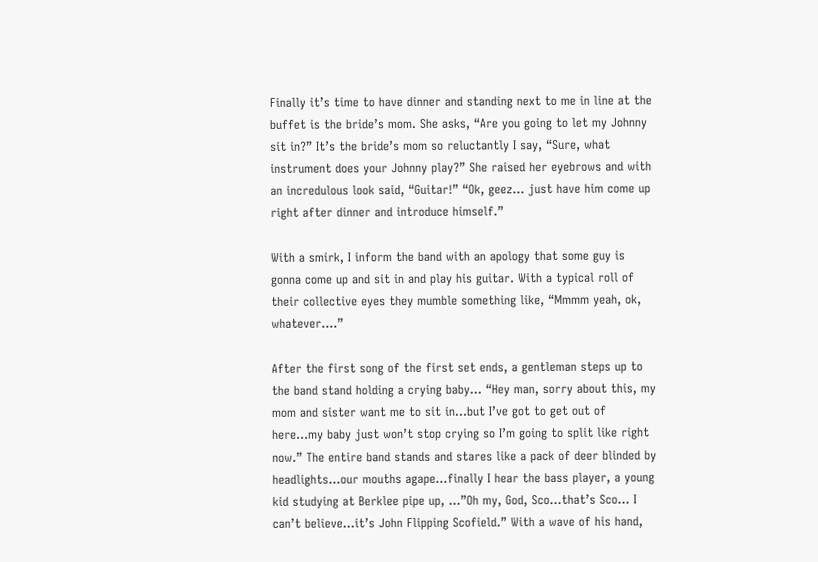Finally it’s time to have dinner and standing next to me in line at the buffet is the bride’s mom. She asks, “Are you going to let my Johnny sit in?” It’s the bride’s mom so reluctantly I say, “Sure, what instrument does your Johnny play?” She raised her eyebrows and with an incredulous look said, “Guitar!” “Ok, geez… just have him come up right after dinner and introduce himself.”

With a smirk, I inform the band with an apology that some guy is gonna come up and sit in and play his guitar. With a typical roll of their collective eyes they mumble something like, “Mmmm yeah, ok, whatever….”

After the first song of the first set ends, a gentleman steps up to the band stand holding a crying baby… “Hey man, sorry about this, my mom and sister want me to sit in…but I’ve got to get out of here…my baby just won’t stop crying so I’m going to split like right now.” The entire band stands and stares like a pack of deer blinded by headlights…our mouths agape…finally I hear the bass player, a young kid studying at Berklee pipe up, …”Oh my, God, Sco…that’s Sco… I can’t believe…it’s John Flipping Scofield.” With a wave of his hand,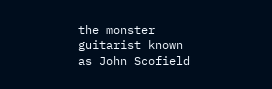the monster guitarist known as John Scofield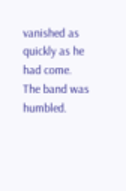vanished as quickly as he had come. The band was humbled.